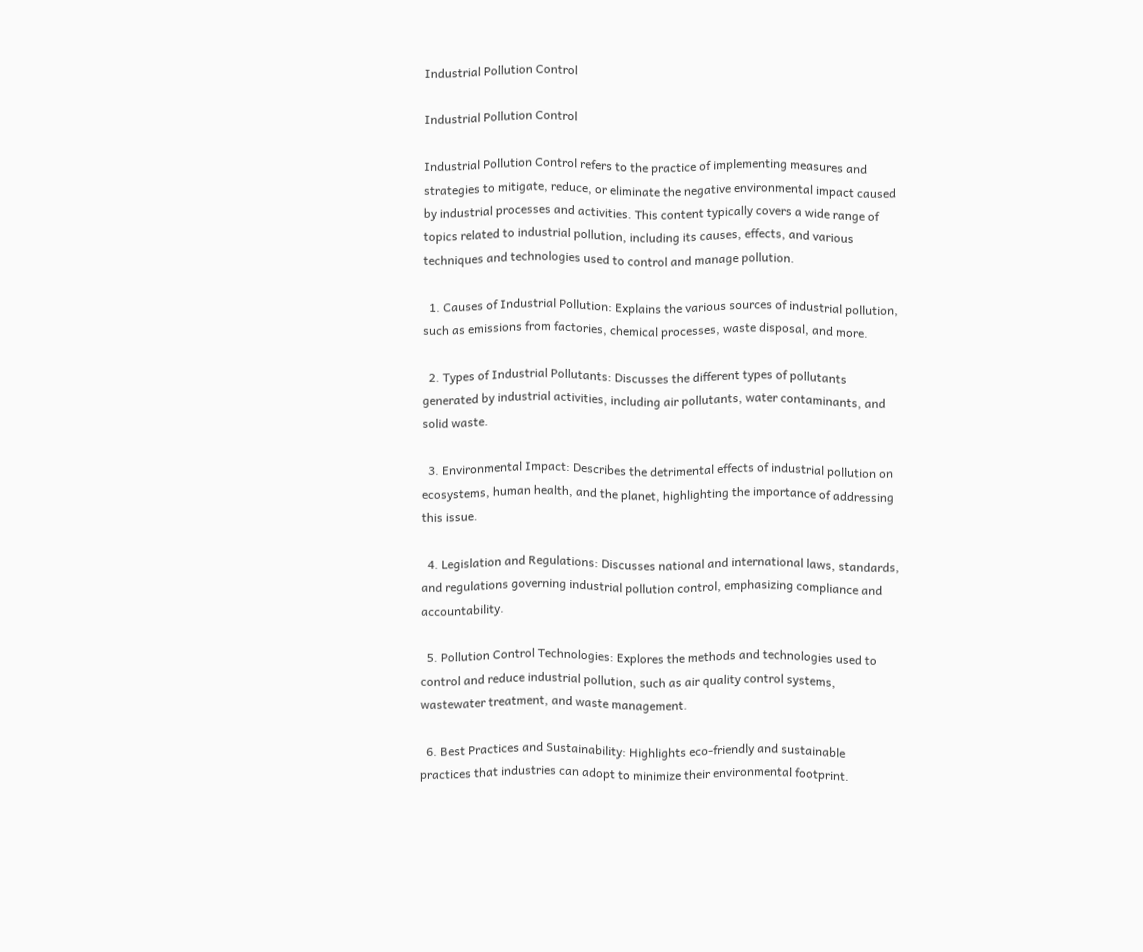Industrial Pollution Control

Industrial Pollution Control

Industrial Pollution Control refers to the practice of implementing measures and strategies to mitigate, reduce, or eliminate the negative environmental impact caused by industrial processes and activities. This content typically covers a wide range of topics related to industrial pollution, including its causes, effects, and various techniques and technologies used to control and manage pollution.

  1. Causes of Industrial Pollution: Explains the various sources of industrial pollution, such as emissions from factories, chemical processes, waste disposal, and more.

  2. Types of Industrial Pollutants: Discusses the different types of pollutants generated by industrial activities, including air pollutants, water contaminants, and solid waste.

  3. Environmental Impact: Describes the detrimental effects of industrial pollution on ecosystems, human health, and the planet, highlighting the importance of addressing this issue.

  4. Legislation and Regulations: Discusses national and international laws, standards, and regulations governing industrial pollution control, emphasizing compliance and accountability.

  5. Pollution Control Technologies: Explores the methods and technologies used to control and reduce industrial pollution, such as air quality control systems, wastewater treatment, and waste management.

  6. Best Practices and Sustainability: Highlights eco-friendly and sustainable practices that industries can adopt to minimize their environmental footprint.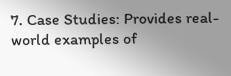7. Case Studies: Provides real-world examples of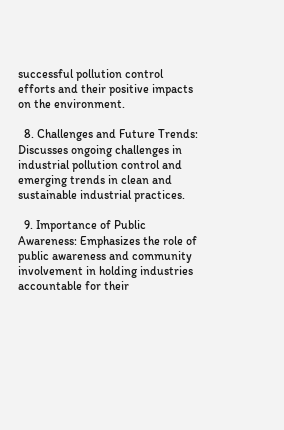successful pollution control efforts and their positive impacts on the environment.

  8. Challenges and Future Trends: Discusses ongoing challenges in industrial pollution control and emerging trends in clean and sustainable industrial practices.

  9. Importance of Public Awareness: Emphasizes the role of public awareness and community involvement in holding industries accountable for their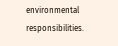environmental responsibilities.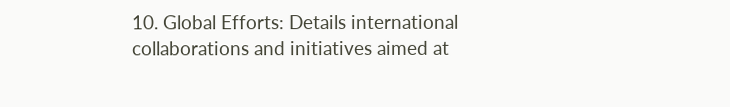10. Global Efforts: Details international collaborations and initiatives aimed at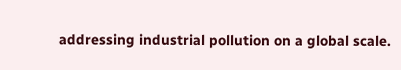addressing industrial pollution on a global scale.